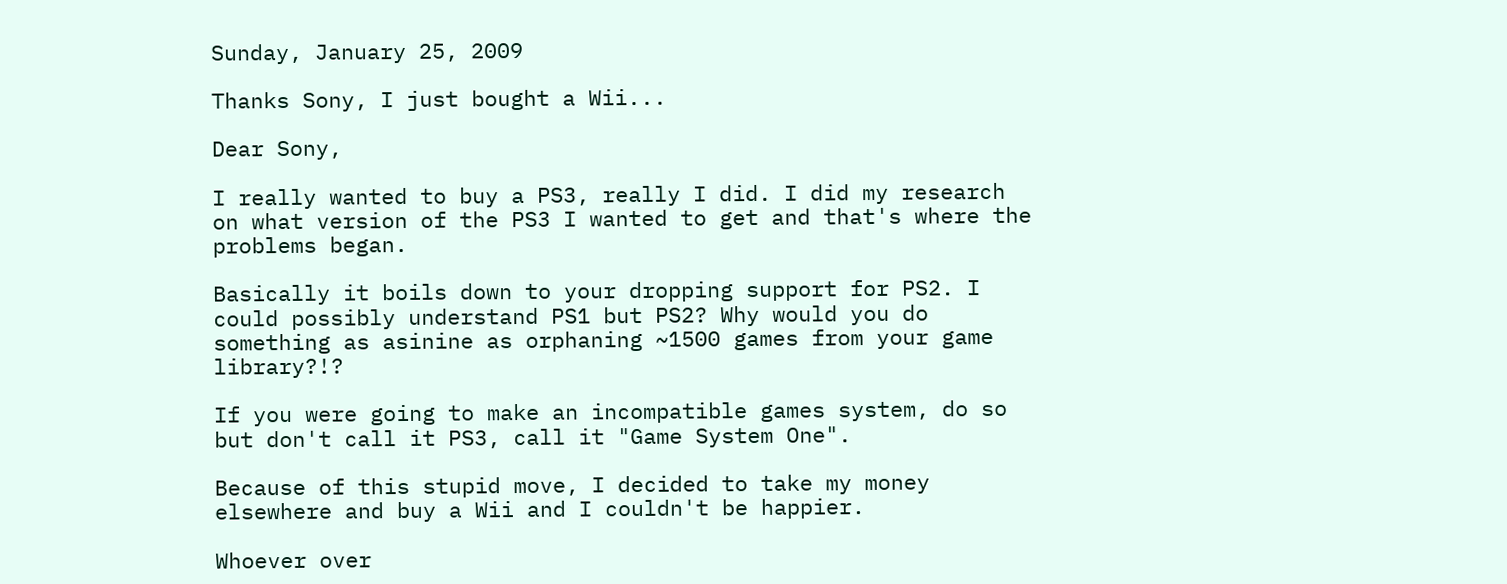Sunday, January 25, 2009

Thanks Sony, I just bought a Wii...

Dear Sony,

I really wanted to buy a PS3, really I did. I did my research on what version of the PS3 I wanted to get and that's where the problems began.

Basically it boils down to your dropping support for PS2. I could possibly understand PS1 but PS2? Why would you do something as asinine as orphaning ~1500 games from your game library?!?

If you were going to make an incompatible games system, do so but don't call it PS3, call it "Game System One".

Because of this stupid move, I decided to take my money elsewhere and buy a Wii and I couldn't be happier.

Whoever over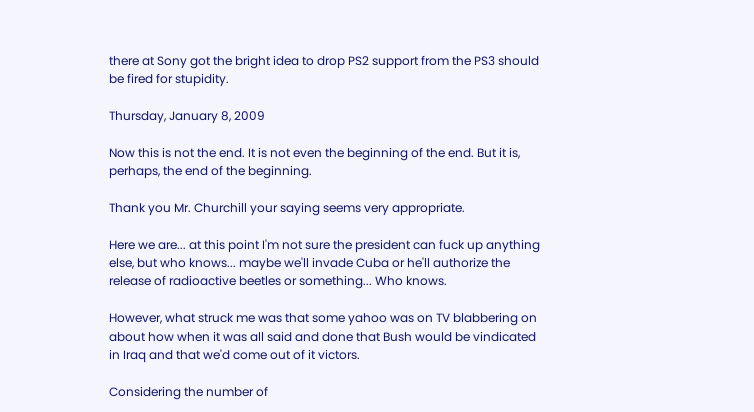there at Sony got the bright idea to drop PS2 support from the PS3 should be fired for stupidity.

Thursday, January 8, 2009

Now this is not the end. It is not even the beginning of the end. But it is, perhaps, the end of the beginning.

Thank you Mr. Churchill your saying seems very appropriate.

Here we are... at this point I'm not sure the president can fuck up anything else, but who knows... maybe we'll invade Cuba or he'll authorize the release of radioactive beetles or something... Who knows.

However, what struck me was that some yahoo was on TV blabbering on about how when it was all said and done that Bush would be vindicated in Iraq and that we'd come out of it victors.

Considering the number of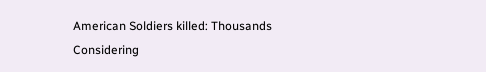American Soldiers killed: Thousands
Considering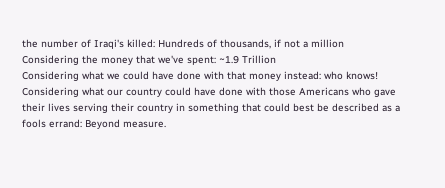the number of Iraqi's killed: Hundreds of thousands, if not a million
Considering the money that we've spent: ~1.9 Trillion
Considering what we could have done with that money instead: who knows!
Considering what our country could have done with those Americans who gave their lives serving their country in something that could best be described as a fools errand: Beyond measure.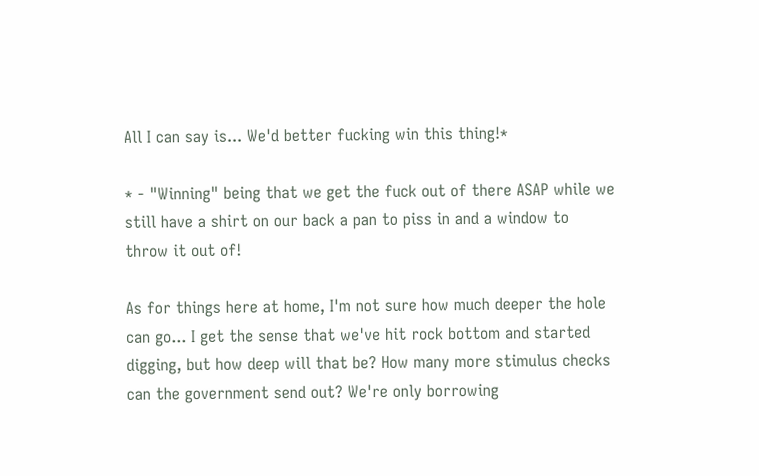All I can say is... We'd better fucking win this thing!*

* - "Winning" being that we get the fuck out of there ASAP while we still have a shirt on our back a pan to piss in and a window to throw it out of!

As for things here at home, I'm not sure how much deeper the hole can go... I get the sense that we've hit rock bottom and started digging, but how deep will that be? How many more stimulus checks can the government send out? We're only borrowing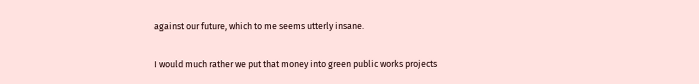against our future, which to me seems utterly insane.

I would much rather we put that money into green public works projects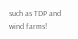such as TDP and wind farms!